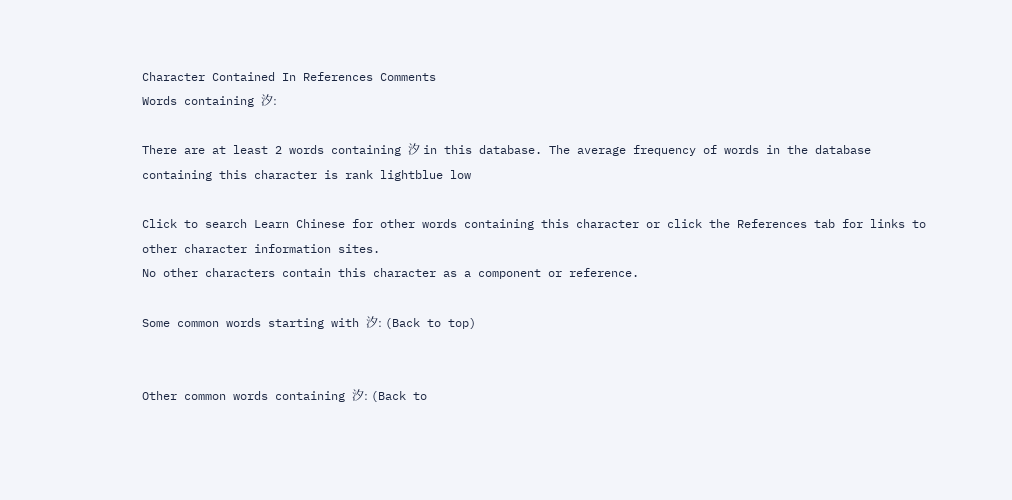Character Contained In References Comments
Words containing 汐:

There are at least 2 words containing 汐 in this database. The average frequency of words in the database containing this character is rank lightblue low

Click to search Learn Chinese for other words containing this character or click the References tab for links to other character information sites.
No other characters contain this character as a component or reference.

Some common words starting with 汐: (Back to top)


Other common words containing 汐: (Back to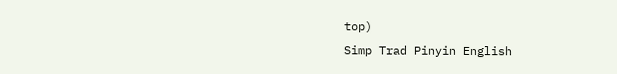top)
Simp Trad Pinyin English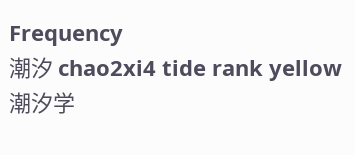Frequency
潮汐 chao2xi4 tide rank yellow
潮汐学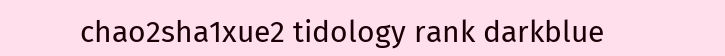chao2sha1xue2 tidology rank darkblue